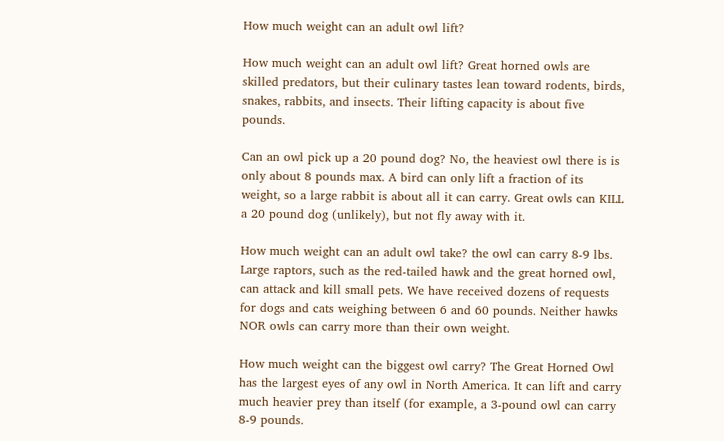How much weight can an adult owl lift?

How much weight can an adult owl lift? Great horned owls are skilled predators, but their culinary tastes lean toward rodents, birds, snakes, rabbits, and insects. Their lifting capacity is about five pounds.

Can an owl pick up a 20 pound dog? No, the heaviest owl there is is only about 8 pounds max. A bird can only lift a fraction of its weight, so a large rabbit is about all it can carry. Great owls can KILL a 20 pound dog (unlikely), but not fly away with it.

How much weight can an adult owl take? the owl can carry 8-9 lbs. Large raptors, such as the red-tailed hawk and the great horned owl, can attack and kill small pets. We have received dozens of requests for dogs and cats weighing between 6 and 60 pounds. Neither hawks NOR owls can carry more than their own weight.

How much weight can the biggest owl carry? The Great Horned Owl has the largest eyes of any owl in North America. It can lift and carry much heavier prey than itself (for example, a 3-pound owl can carry 8-9 pounds.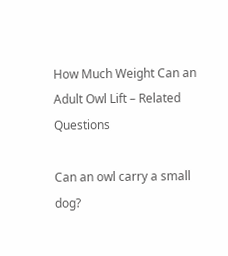How Much Weight Can an Adult Owl Lift – Related Questions

Can an owl carry a small dog?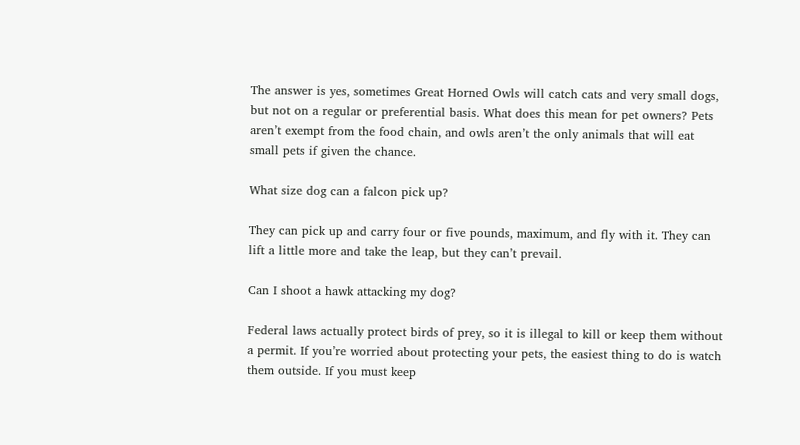The answer is yes, sometimes Great Horned Owls will catch cats and very small dogs, but not on a regular or preferential basis. What does this mean for pet owners? Pets aren’t exempt from the food chain, and owls aren’t the only animals that will eat small pets if given the chance.

What size dog can a falcon pick up?

They can pick up and carry four or five pounds, maximum, and fly with it. They can lift a little more and take the leap, but they can’t prevail.

Can I shoot a hawk attacking my dog?

Federal laws actually protect birds of prey, so it is illegal to kill or keep them without a permit. If you’re worried about protecting your pets, the easiest thing to do is watch them outside. If you must keep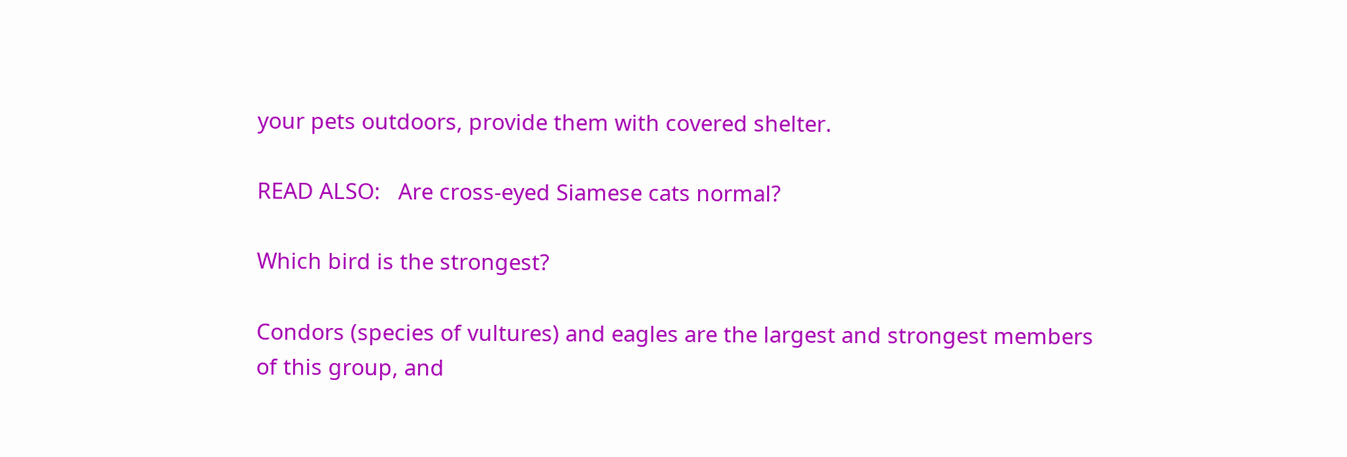your pets outdoors, provide them with covered shelter.

READ ALSO:   Are cross-eyed Siamese cats normal?

Which bird is the strongest?

Condors (species of vultures) and eagles are the largest and strongest members of this group, and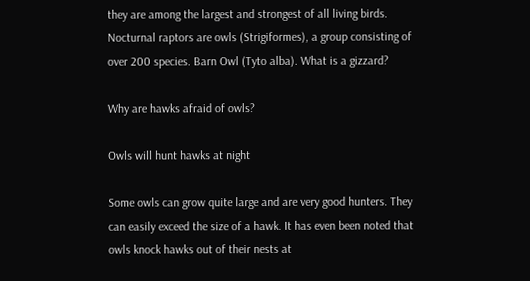they are among the largest and strongest of all living birds. Nocturnal raptors are owls (Strigiformes), a group consisting of over 200 species. Barn Owl (Tyto alba). What is a gizzard?

Why are hawks afraid of owls?

Owls will hunt hawks at night

Some owls can grow quite large and are very good hunters. They can easily exceed the size of a hawk. It has even been noted that owls knock hawks out of their nests at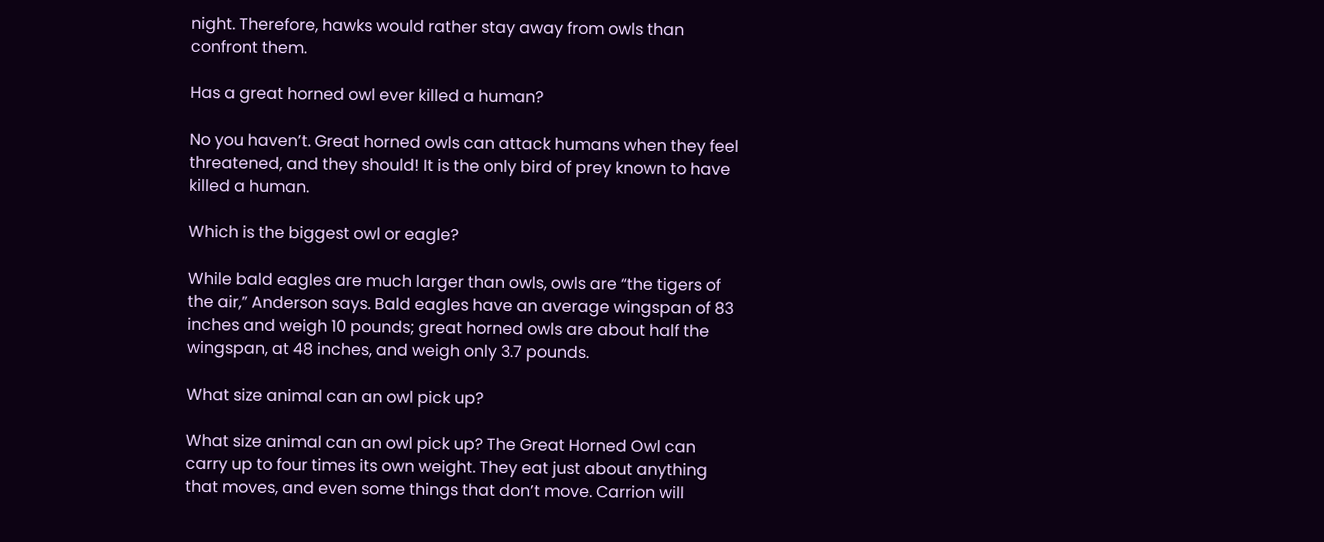night. Therefore, hawks would rather stay away from owls than confront them.

Has a great horned owl ever killed a human?

No you haven’t. Great horned owls can attack humans when they feel threatened, and they should! It is the only bird of prey known to have killed a human.

Which is the biggest owl or eagle?

While bald eagles are much larger than owls, owls are “the tigers of the air,” Anderson says. Bald eagles have an average wingspan of 83 inches and weigh 10 pounds; great horned owls are about half the wingspan, at 48 inches, and weigh only 3.7 pounds.

What size animal can an owl pick up?

What size animal can an owl pick up? The Great Horned Owl can carry up to four times its own weight. They eat just about anything that moves, and even some things that don’t move. Carrion will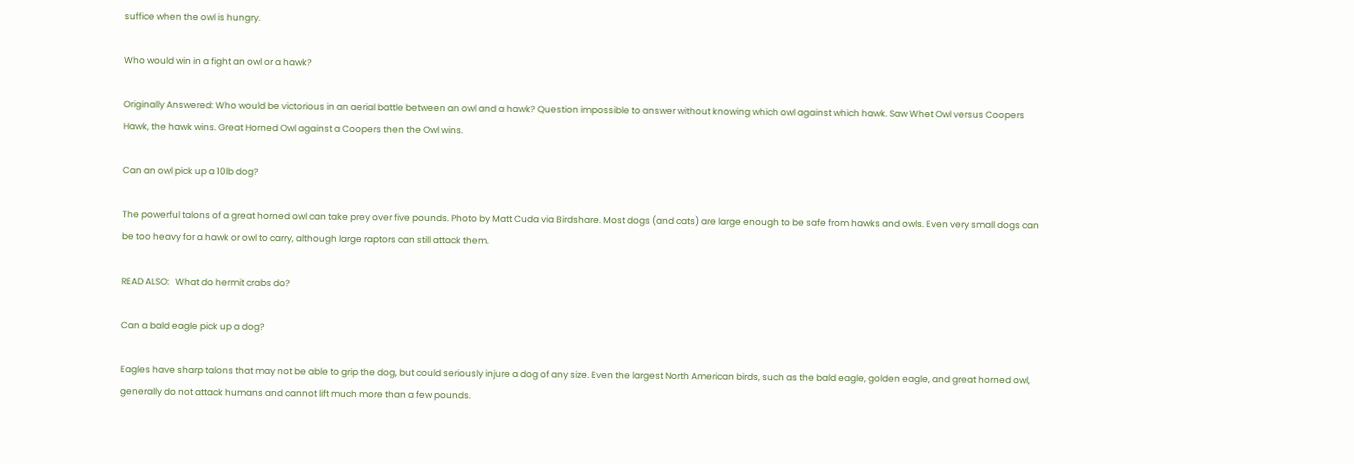suffice when the owl is hungry.

Who would win in a fight an owl or a hawk?

Originally Answered: Who would be victorious in an aerial battle between an owl and a hawk? Question impossible to answer without knowing which owl against which hawk. Saw Whet Owl versus Coopers Hawk, the hawk wins. Great Horned Owl against a Coopers then the Owl wins.

Can an owl pick up a 10lb dog?

The powerful talons of a great horned owl can take prey over five pounds. Photo by Matt Cuda via Birdshare. Most dogs (and cats) are large enough to be safe from hawks and owls. Even very small dogs can be too heavy for a hawk or owl to carry, although large raptors can still attack them.

READ ALSO:   What do hermit crabs do?

Can a bald eagle pick up a dog?

Eagles have sharp talons that may not be able to grip the dog, but could seriously injure a dog of any size. Even the largest North American birds, such as the bald eagle, golden eagle, and great horned owl, generally do not attack humans and cannot lift much more than a few pounds.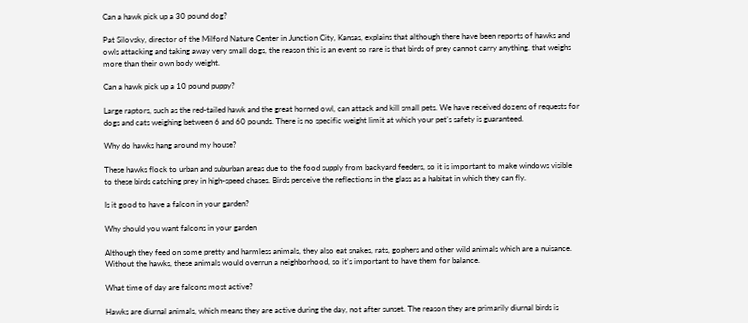Can a hawk pick up a 30 pound dog?

Pat Silovsky, director of the Milford Nature Center in Junction City, Kansas, explains that although there have been reports of hawks and owls attacking and taking away very small dogs, the reason this is an event so rare is that birds of prey cannot carry anything. that weighs more than their own body weight.

Can a hawk pick up a 10 pound puppy?

Large raptors, such as the red-tailed hawk and the great horned owl, can attack and kill small pets. We have received dozens of requests for dogs and cats weighing between 6 and 60 pounds. There is no specific weight limit at which your pet’s safety is guaranteed.

Why do hawks hang around my house?

These hawks flock to urban and suburban areas due to the food supply from backyard feeders, so it is important to make windows visible to these birds catching prey in high-speed chases. Birds perceive the reflections in the glass as a habitat in which they can fly.

Is it good to have a falcon in your garden?

Why should you want falcons in your garden

Although they feed on some pretty and harmless animals, they also eat snakes, rats, gophers and other wild animals which are a nuisance. Without the hawks, these animals would overrun a neighborhood, so it’s important to have them for balance.

What time of day are falcons most active?

Hawks are diurnal animals, which means they are active during the day, not after sunset. The reason they are primarily diurnal birds is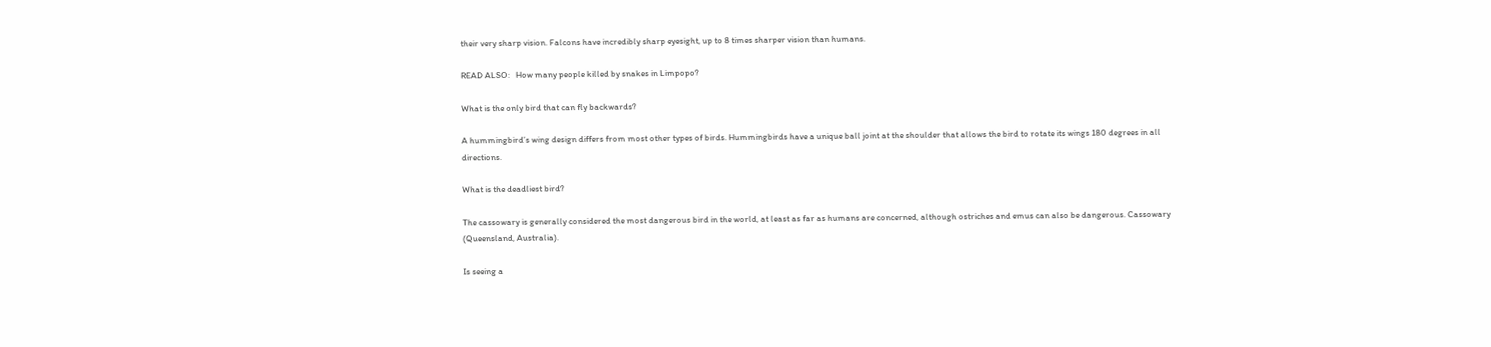their very sharp vision. Falcons have incredibly sharp eyesight, up to 8 times sharper vision than humans.

READ ALSO:   How many people killed by snakes in Limpopo?

What is the only bird that can fly backwards?

A hummingbird’s wing design differs from most other types of birds. Hummingbirds have a unique ball joint at the shoulder that allows the bird to rotate its wings 180 degrees in all directions.

What is the deadliest bird?

The cassowary is generally considered the most dangerous bird in the world, at least as far as humans are concerned, although ostriches and emus can also be dangerous. Cassowary (Queensland, Australia).

Is seeing a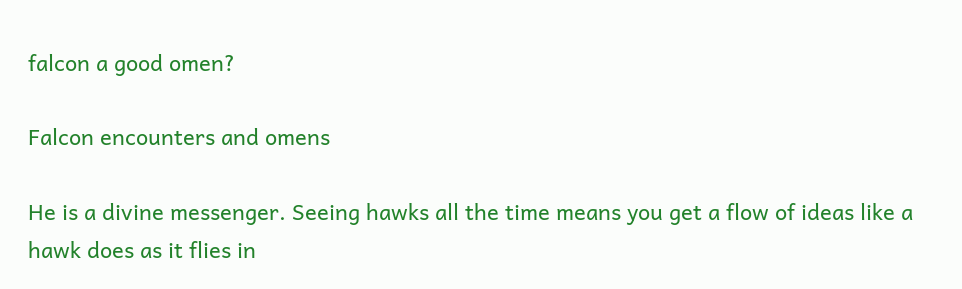falcon a good omen?

Falcon encounters and omens

He is a divine messenger. Seeing hawks all the time means you get a flow of ideas like a hawk does as it flies in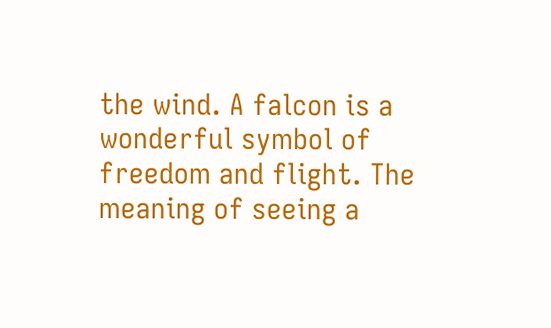the wind. A falcon is a wonderful symbol of freedom and flight. The meaning of seeing a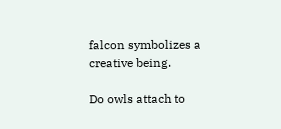falcon symbolizes a creative being.

Do owls attach to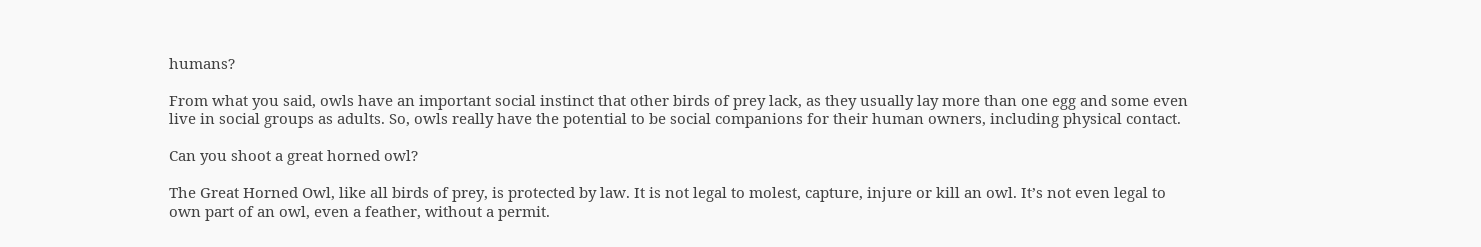humans?

From what you said, owls have an important social instinct that other birds of prey lack, as they usually lay more than one egg and some even live in social groups as adults. So, owls really have the potential to be social companions for their human owners, including physical contact.

Can you shoot a great horned owl?

The Great Horned Owl, like all birds of prey, is protected by law. It is not legal to molest, capture, injure or kill an owl. It’s not even legal to own part of an owl, even a feather, without a permit.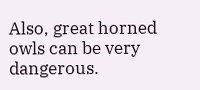Also, great horned owls can be very dangerous.